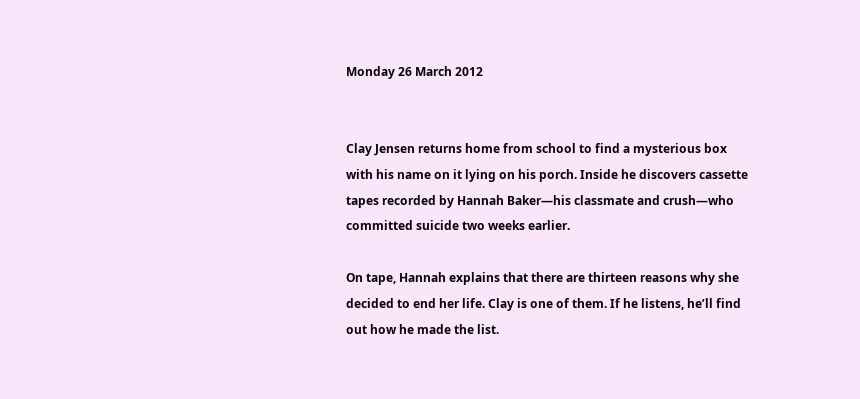Monday 26 March 2012


Clay Jensen returns home from school to find a mysterious box with his name on it lying on his porch. Inside he discovers cassette tapes recorded by Hannah Baker—his classmate and crush—who committed suicide two weeks earlier.

On tape, Hannah explains that there are thirteen reasons why she decided to end her life. Clay is one of them. If he listens, he’ll find out how he made the list.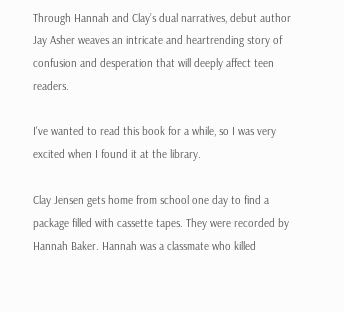Through Hannah and Clay’s dual narratives, debut author Jay Asher weaves an intricate and heartrending story of confusion and desperation that will deeply affect teen readers.

I've wanted to read this book for a while, so I was very excited when I found it at the library.

Clay Jensen gets home from school one day to find a package filled with cassette tapes. They were recorded by Hannah Baker. Hannah was a classmate who killed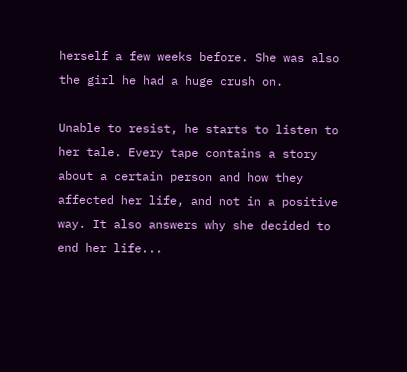herself a few weeks before. She was also the girl he had a huge crush on.

Unable to resist, he starts to listen to her tale. Every tape contains a story about a certain person and how they affected her life, and not in a positive way. It also answers why she decided to end her life...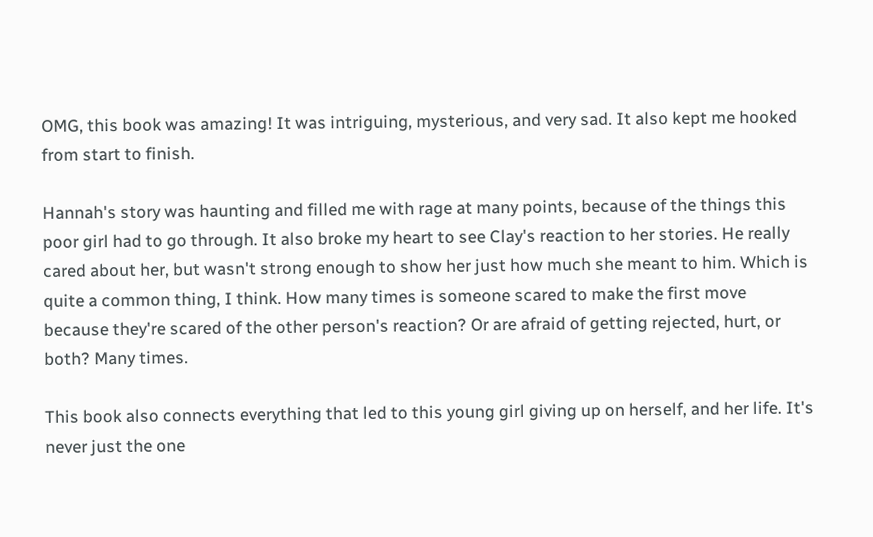OMG, this book was amazing! It was intriguing, mysterious, and very sad. It also kept me hooked from start to finish.

Hannah's story was haunting and filled me with rage at many points, because of the things this poor girl had to go through. It also broke my heart to see Clay's reaction to her stories. He really cared about her, but wasn't strong enough to show her just how much she meant to him. Which is quite a common thing, I think. How many times is someone scared to make the first move because they're scared of the other person's reaction? Or are afraid of getting rejected, hurt, or both? Many times.

This book also connects everything that led to this young girl giving up on herself, and her life. It's never just the one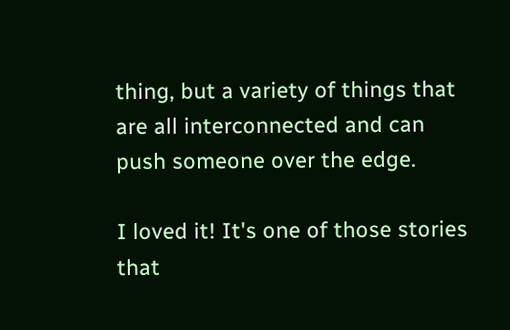thing, but a variety of things that are all interconnected and can push someone over the edge.

I loved it! It's one of those stories that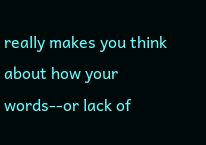really makes you think about how your words--or lack of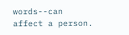words--can affect a person.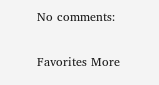No comments:

Favorites More